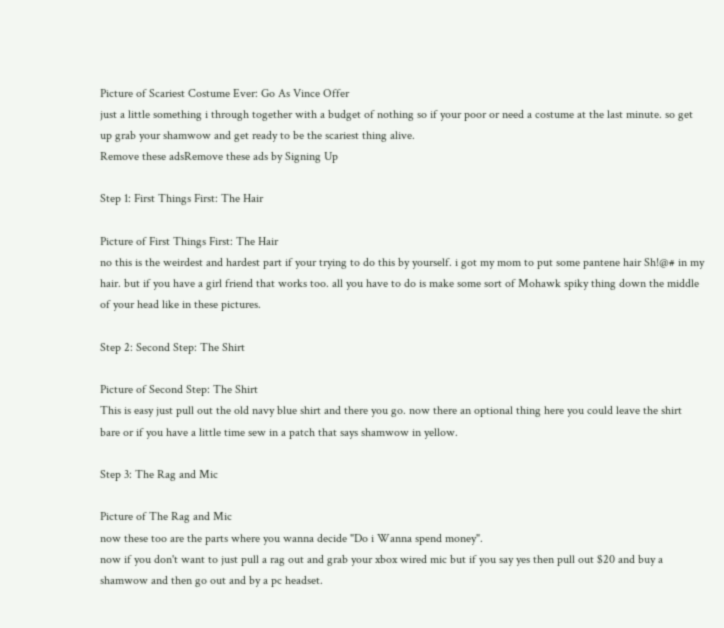Picture of Scariest Costume Ever: Go As Vince Offer
just a little something i through together with a budget of nothing so if your poor or need a costume at the last minute. so get up grab your shamwow and get ready to be the scariest thing alive.
Remove these adsRemove these ads by Signing Up

Step 1: First Things First: The Hair

Picture of First Things First: The Hair
no this is the weirdest and hardest part if your trying to do this by yourself. i got my mom to put some pantene hair Sh!@# in my hair. but if you have a girl friend that works too. all you have to do is make some sort of Mohawk spiky thing down the middle of your head like in these pictures.

Step 2: Second Step: The Shirt

Picture of Second Step: The Shirt
This is easy just pull out the old navy blue shirt and there you go. now there an optional thing here you could leave the shirt bare or if you have a little time sew in a patch that says shamwow in yellow.

Step 3: The Rag and Mic

Picture of The Rag and Mic
now these too are the parts where you wanna decide "Do i Wanna spend money".
now if you don't want to just pull a rag out and grab your xbox wired mic but if you say yes then pull out $20 and buy a shamwow and then go out and by a pc headset.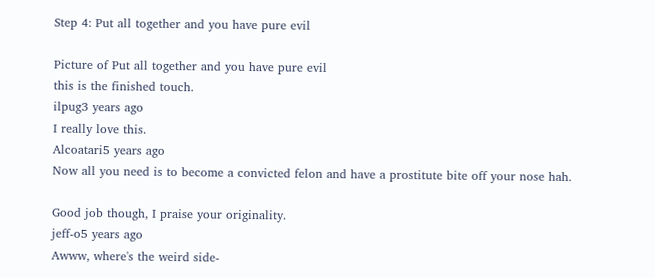Step 4: Put all together and you have pure evil

Picture of Put all together and you have pure evil
this is the finished touch.
ilpug3 years ago
I really love this.
Alcoatari5 years ago
Now all you need is to become a convicted felon and have a prostitute bite off your nose hah.

Good job though, I praise your originality.
jeff-o5 years ago
Awww, where's the weird side-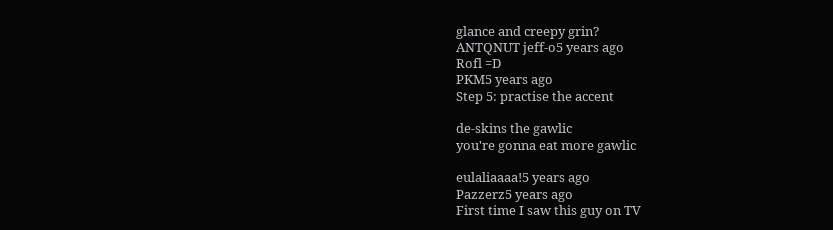glance and creepy grin?
ANTQNUT jeff-o5 years ago
Rofl =D
PKM5 years ago
Step 5: practise the accent

de-skins the gawlic
you're gonna eat more gawlic

eulaliaaaa!5 years ago
Pazzerz5 years ago
First time I saw this guy on TV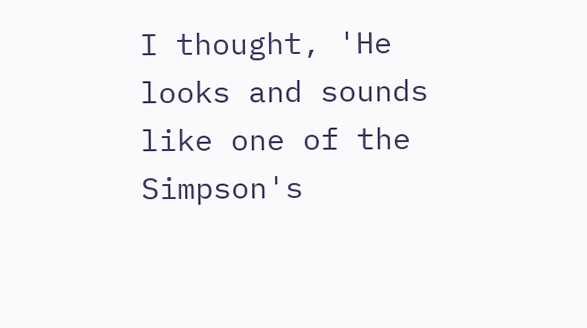I thought, 'He looks and sounds like one of the Simpson's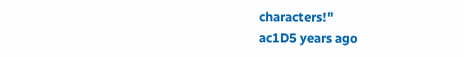characters!"
ac1D5 years ago